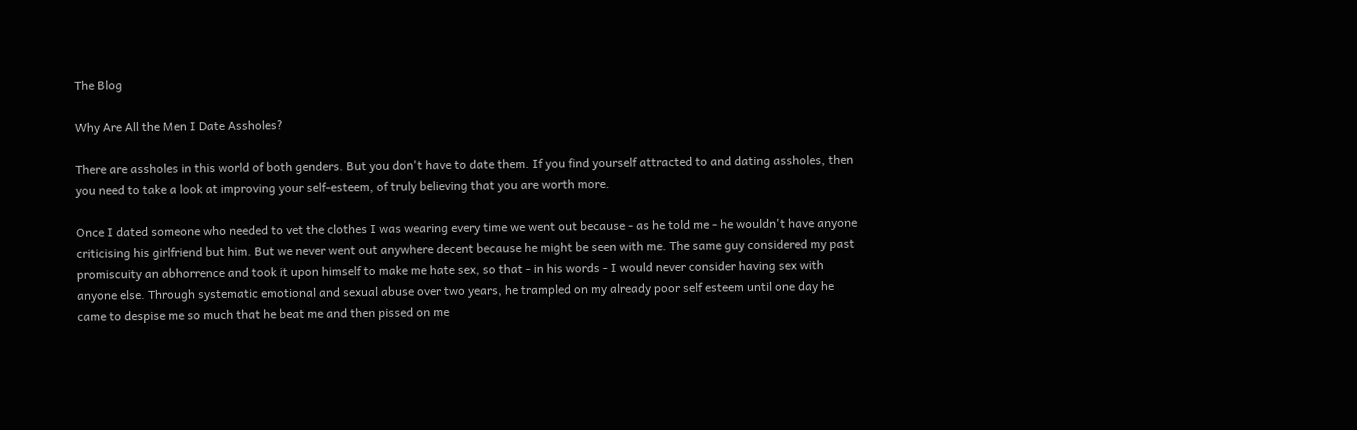The Blog

Why Are All the Men I Date Assholes?

There are assholes in this world of both genders. But you don't have to date them. If you find yourself attracted to and dating assholes, then you need to take a look at improving your self-esteem, of truly believing that you are worth more.

Once I dated someone who needed to vet the clothes I was wearing every time we went out because - as he told me - he wouldn't have anyone criticising his girlfriend but him. But we never went out anywhere decent because he might be seen with me. The same guy considered my past promiscuity an abhorrence and took it upon himself to make me hate sex, so that - in his words - I would never consider having sex with anyone else. Through systematic emotional and sexual abuse over two years, he trampled on my already poor self esteem until one day he came to despise me so much that he beat me and then pissed on me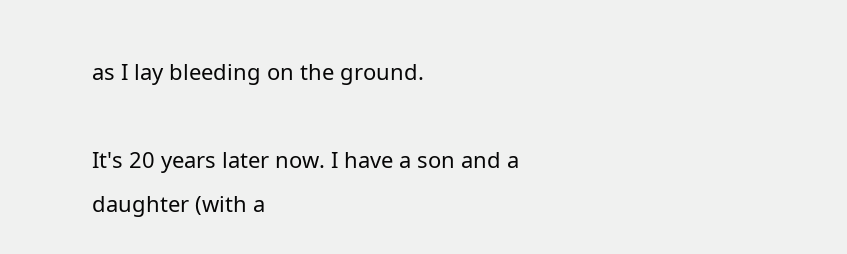as I lay bleeding on the ground.

It's 20 years later now. I have a son and a daughter (with a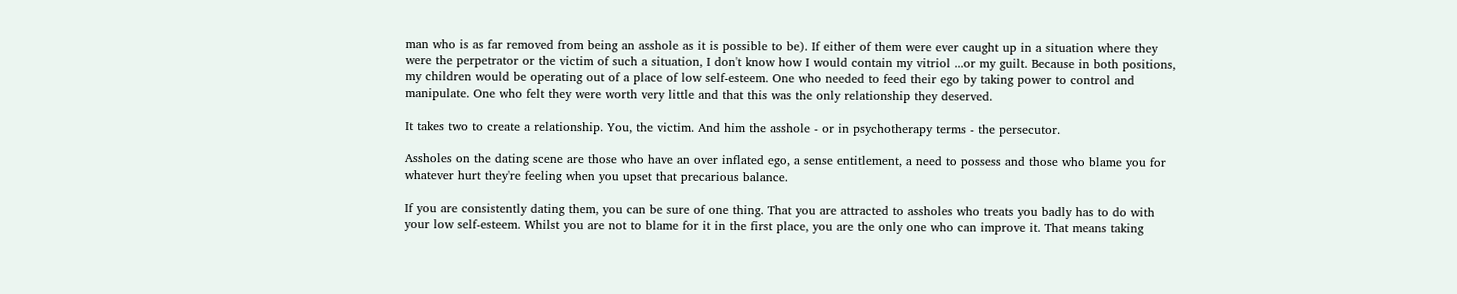man who is as far removed from being an asshole as it is possible to be). If either of them were ever caught up in a situation where they were the perpetrator or the victim of such a situation, I don't know how I would contain my vitriol ...or my guilt. Because in both positions, my children would be operating out of a place of low self-esteem. One who needed to feed their ego by taking power to control and manipulate. One who felt they were worth very little and that this was the only relationship they deserved.

It takes two to create a relationship. You, the victim. And him the asshole - or in psychotherapy terms - the persecutor.

Assholes on the dating scene are those who have an over inflated ego, a sense entitlement, a need to possess and those who blame you for whatever hurt they're feeling when you upset that precarious balance.

If you are consistently dating them, you can be sure of one thing. That you are attracted to assholes who treats you badly has to do with your low self-esteem. Whilst you are not to blame for it in the first place, you are the only one who can improve it. That means taking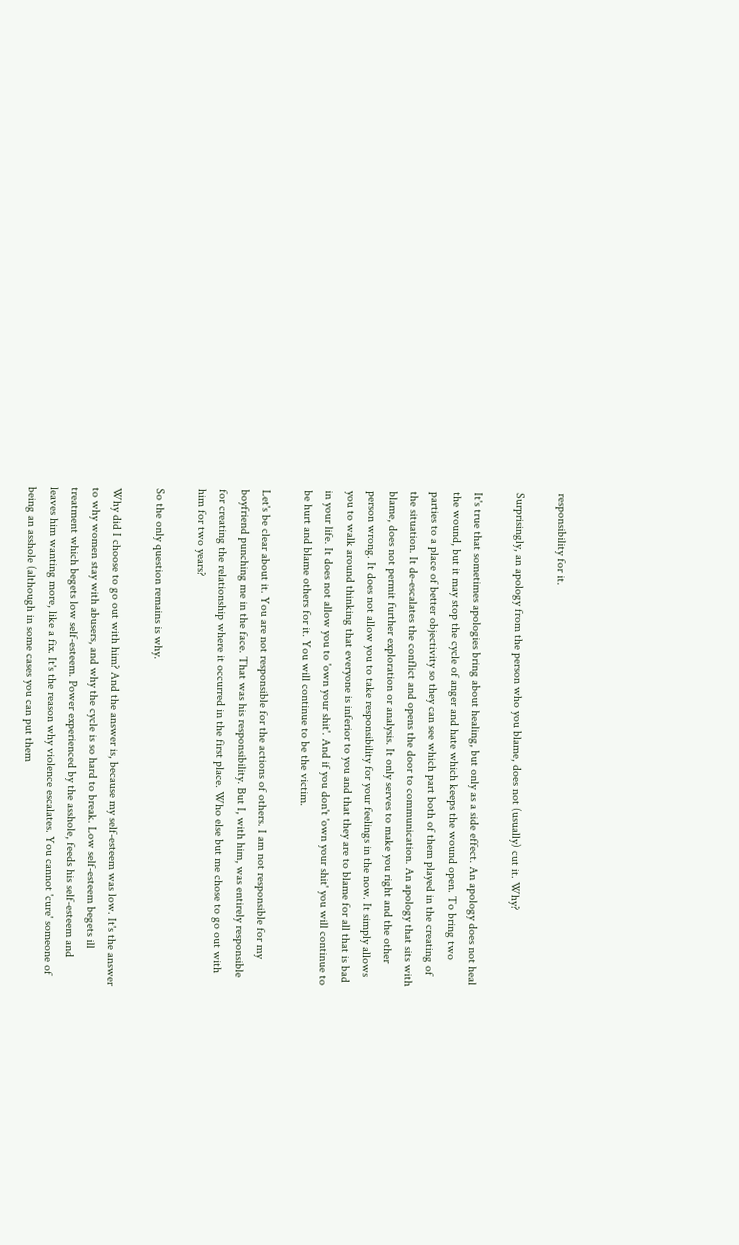responsibility for it.

Surprisingly, an apology from the person who you blame, does not (usually) cut it. Why?

It's true that sometimes apologies bring about healing, but only as a side effect. An apology does not heal the wound, but it may stop the cycle of anger and hate which keeps the wound open. To bring two parties to a place of better objectivity so they can see which part both of them played in the creating of the situation. It de-escalates the conflict and opens the door to communication. An apology that sits with blame, does not permit further exploration or analysis. It only serves to make you right and the other person wrong. It does not allow you to take responsibility for your feelings in the now. It simply allows you to walk around thinking that everyone is inferior to you and that they are to blame for all that is bad in your life. It does not allow you to 'own your shit'. And if you don't 'own your shit' you will continue to be hurt and blame others for it. You will continue to be the victim.

Let's be clear about it. You are not responsible for the actions of others. I am not responsible for my boyfriend punching me in the face. That was his responsibility. But I, with him, was entirely responsible for creating the relationship where it occurred in the first place. Who else but me chose to go out with him for two years?

So the only question remains is why.

Why did I choose to go out with him? And the answer is, because my self-esteem was low. It's the answer to why women stay with abusers, and why the cycle is so hard to break. Low self-esteem begets ill treatment which begets low self-esteem. Power experienced by the asshole, feeds his self-esteem and leaves him wanting more, like a fix. It's the reason why violence escalates. You cannot 'cure' someone of being an asshole (although in some cases you can put them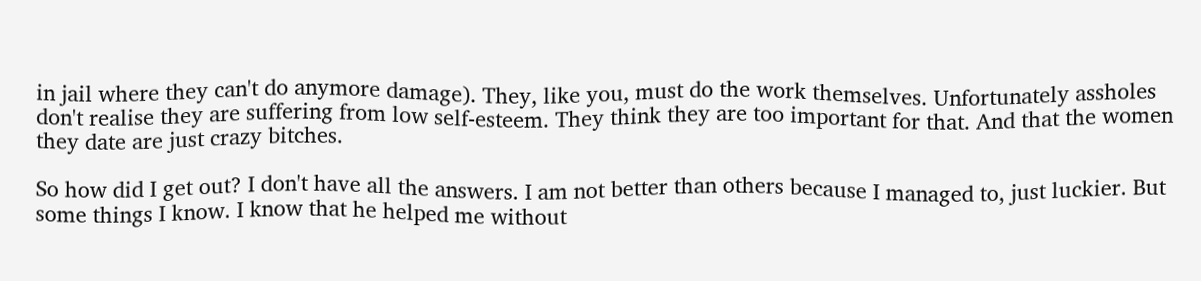in jail where they can't do anymore damage). They, like you, must do the work themselves. Unfortunately assholes don't realise they are suffering from low self-esteem. They think they are too important for that. And that the women they date are just crazy bitches.

So how did I get out? I don't have all the answers. I am not better than others because I managed to, just luckier. But some things I know. I know that he helped me without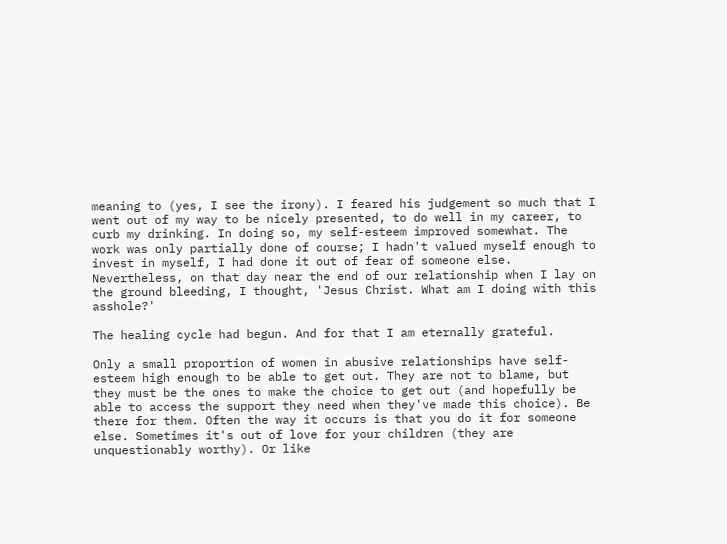meaning to (yes, I see the irony). I feared his judgement so much that I went out of my way to be nicely presented, to do well in my career, to curb my drinking. In doing so, my self-esteem improved somewhat. The work was only partially done of course; I hadn't valued myself enough to invest in myself, I had done it out of fear of someone else. Nevertheless, on that day near the end of our relationship when I lay on the ground bleeding, I thought, 'Jesus Christ. What am I doing with this asshole?'

The healing cycle had begun. And for that I am eternally grateful.

Only a small proportion of women in abusive relationships have self-esteem high enough to be able to get out. They are not to blame, but they must be the ones to make the choice to get out (and hopefully be able to access the support they need when they've made this choice). Be there for them. Often the way it occurs is that you do it for someone else. Sometimes it's out of love for your children (they are unquestionably worthy). Or like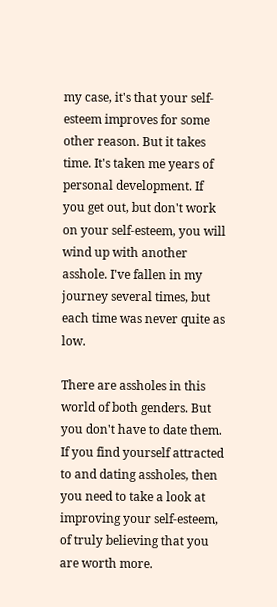my case, it's that your self-esteem improves for some other reason. But it takes time. It's taken me years of personal development. If you get out, but don't work on your self-esteem, you will wind up with another asshole. I've fallen in my journey several times, but each time was never quite as low.

There are assholes in this world of both genders. But you don't have to date them. If you find yourself attracted to and dating assholes, then you need to take a look at improving your self-esteem, of truly believing that you are worth more.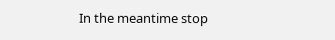In the meantime stop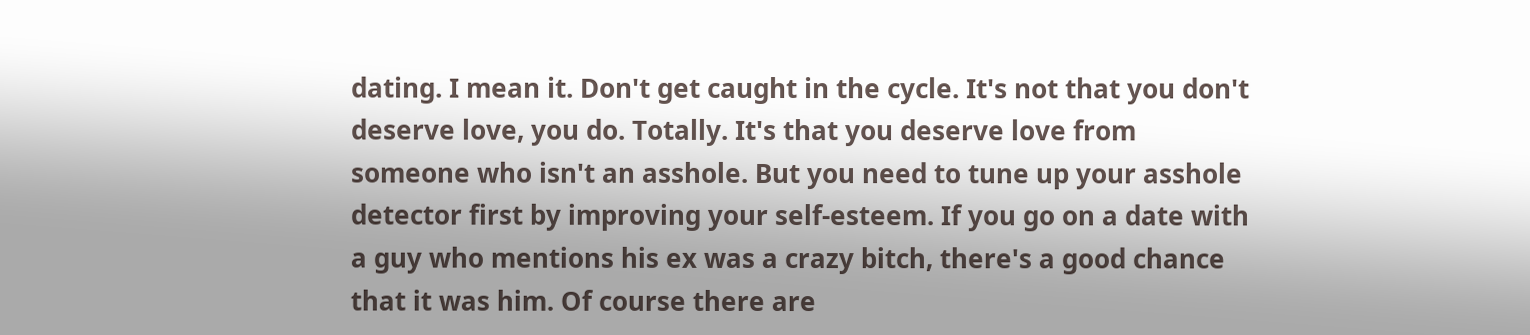dating. I mean it. Don't get caught in the cycle. It's not that you don't deserve love, you do. Totally. It's that you deserve love from someone who isn't an asshole. But you need to tune up your asshole detector first by improving your self-esteem. If you go on a date with a guy who mentions his ex was a crazy bitch, there's a good chance that it was him. Of course there are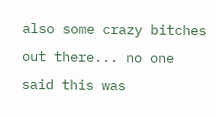also some crazy bitches out there... no one said this was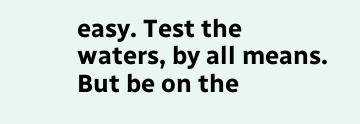easy. Test the waters, by all means. But be on the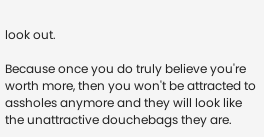look out.

Because once you do truly believe you're worth more, then you won't be attracted to assholes anymore and they will look like the unattractive douchebags they are.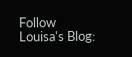Follow Louisa's Blog: